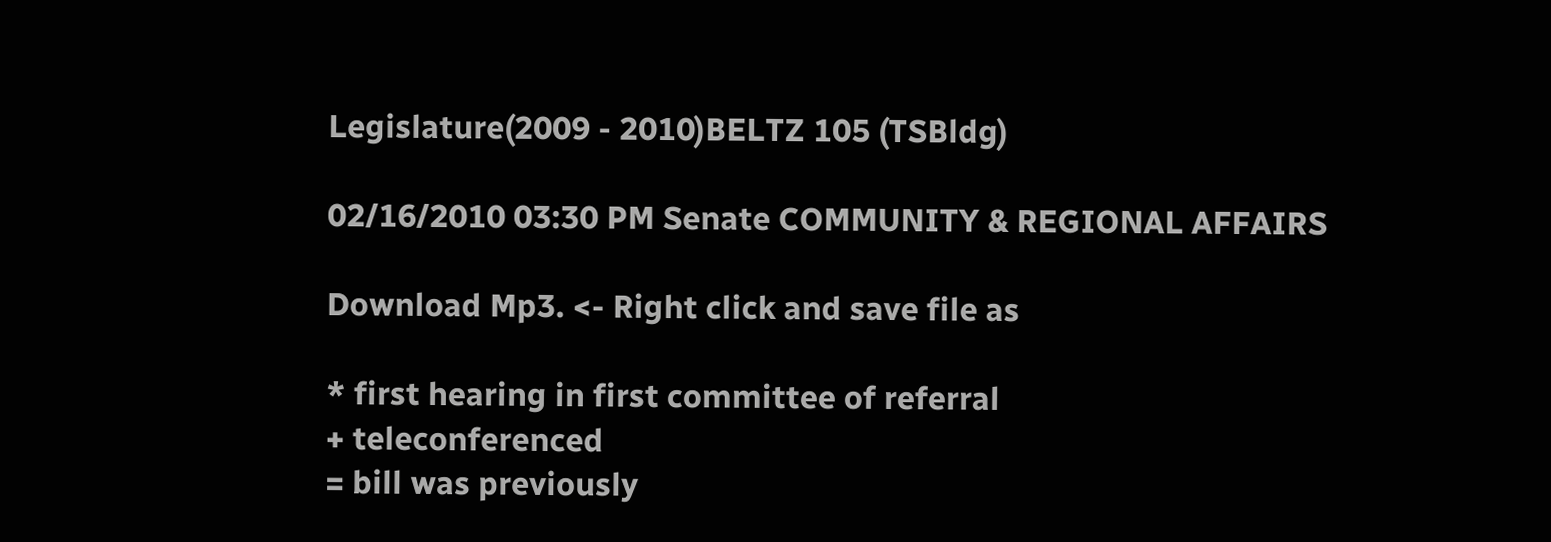Legislature(2009 - 2010)BELTZ 105 (TSBldg)

02/16/2010 03:30 PM Senate COMMUNITY & REGIONAL AFFAIRS

Download Mp3. <- Right click and save file as

* first hearing in first committee of referral
+ teleconferenced
= bill was previously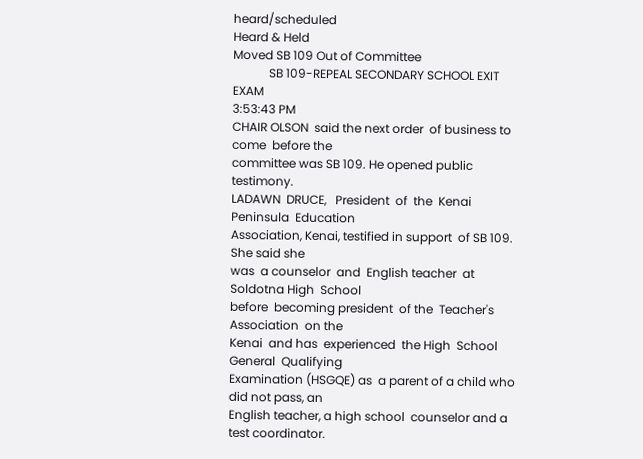heard/scheduled
Heard & Held
Moved SB 109 Out of Committee
            SB 109-REPEAL SECONDARY SCHOOL EXIT EXAM
3:53:43 PM
CHAIR OLSON  said the next order  of business to come  before the
committee was SB 109. He opened public testimony.
LADAWN  DRUCE,   President  of  the  Kenai   Peninsula  Education
Association, Kenai, testified in support  of SB 109. She said she
was  a counselor  and  English teacher  at  Soldotna High  School
before  becoming president  of the  Teacher's Association  on the
Kenai  and has  experienced  the High  School General  Qualifying
Examination (HSGQE) as  a parent of a child who  did not pass, an
English teacher, a high school  counselor and a test coordinator.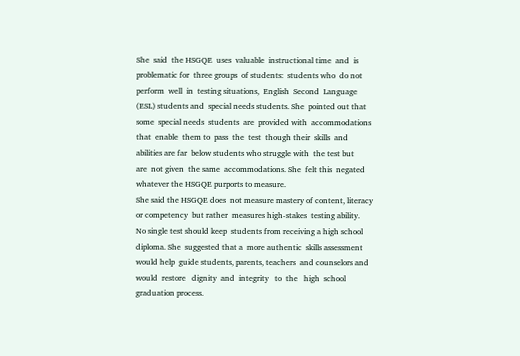She  said  the HSGQE  uses  valuable  instructional time  and  is
problematic for  three groups  of students:  students who  do not
perform  well  in  testing situations,  English  Second  Language
(ESL) students and  special needs students. She  pointed out that
some  special needs  students  are  provided with  accommodations
that  enable  them to  pass  the  test  though their  skills  and
abilities are far  below students who struggle with  the test but
are  not given  the same  accommodations. She  felt this  negated
whatever the HSGQE purports to measure.
She said the HSGQE does  not measure mastery of content, literacy
or competency  but rather  measures high-stakes  testing ability.
No single test should keep  students from receiving a high school
diploma. She  suggested that a  more authentic  skills assessment
would help  guide students, parents, teachers  and counselors and
would  restore   dignity  and  integrity   to  the   high  school
graduation process.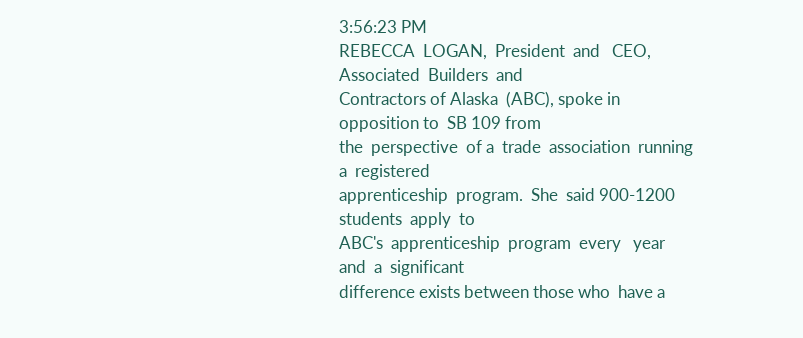3:56:23 PM
REBECCA  LOGAN,  President  and   CEO,  Associated  Builders  and
Contractors of Alaska  (ABC), spoke in opposition to  SB 109 from
the  perspective  of a  trade  association  running a  registered
apprenticeship  program.  She  said 900-1200  students  apply  to
ABC's  apprenticeship  program  every   year  and  a  significant
difference exists between those who  have a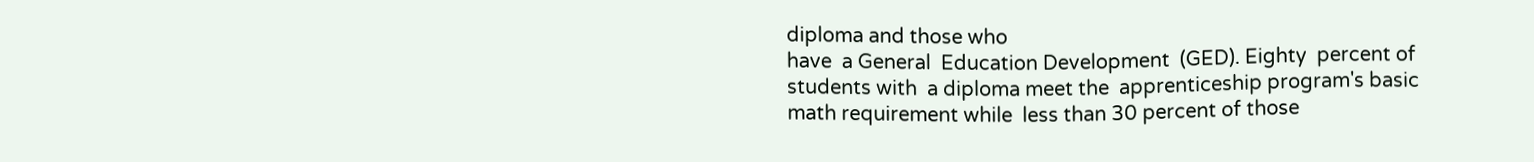diploma and those who
have  a General  Education Development  (GED). Eighty  percent of
students with  a diploma meet the  apprenticeship program's basic
math requirement while  less than 30 percent of those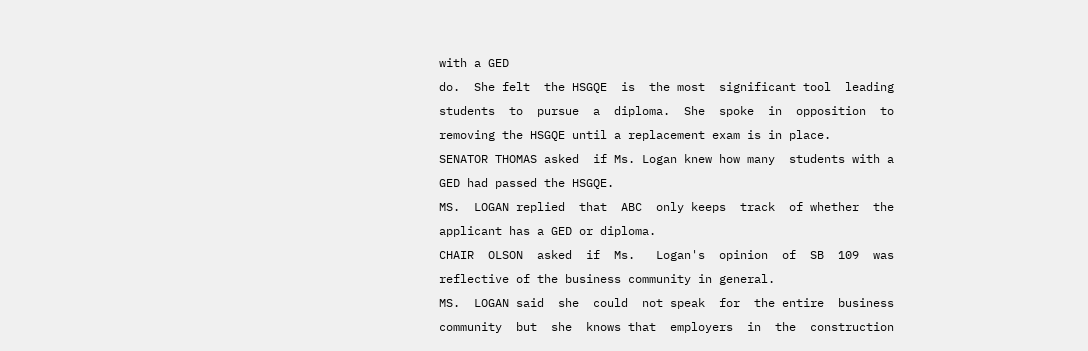with a GED
do.  She felt  the HSGQE  is  the most  significant tool  leading
students  to  pursue  a  diploma.  She  spoke  in  opposition  to
removing the HSGQE until a replacement exam is in place.
SENATOR THOMAS asked  if Ms. Logan knew how many  students with a
GED had passed the HSGQE.
MS.  LOGAN replied  that  ABC  only keeps  track  of whether  the
applicant has a GED or diploma.
CHAIR  OLSON  asked  if  Ms.   Logan's  opinion  of  SB  109  was
reflective of the business community in general.
MS.  LOGAN said  she  could  not speak  for  the entire  business
community  but  she  knows that  employers  in  the  construction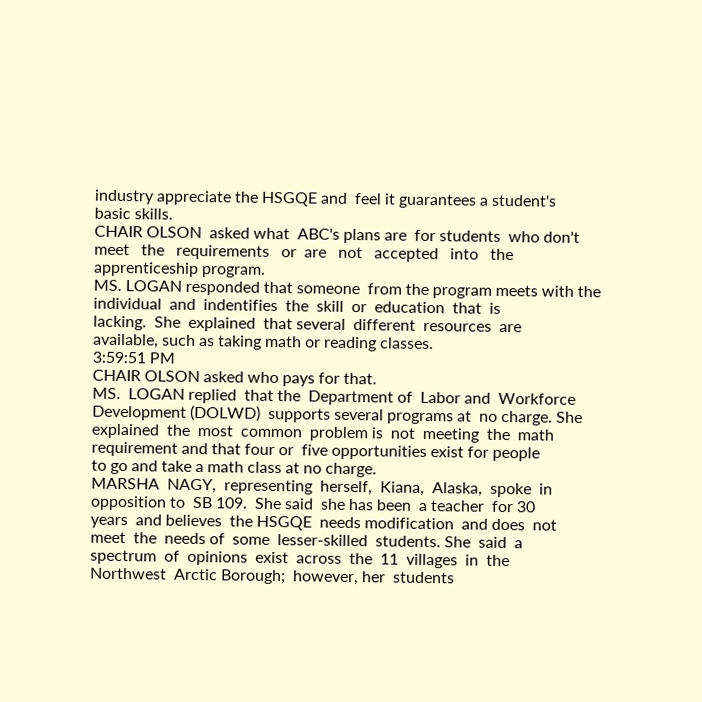industry appreciate the HSGQE and  feel it guarantees a student's
basic skills.
CHAIR OLSON  asked what  ABC's plans are  for students  who don't
meet   the   requirements   or  are   not   accepted   into   the
apprenticeship program.
MS. LOGAN responded that someone  from the program meets with the
individual  and  indentifies  the  skill  or  education  that  is
lacking.  She  explained  that several  different  resources  are
available, such as taking math or reading classes.
3:59:51 PM
CHAIR OLSON asked who pays for that.
MS.  LOGAN replied  that the  Department of  Labor and  Workforce
Development (DOLWD)  supports several programs at  no charge. She
explained  the  most  common  problem is  not  meeting  the  math
requirement and that four or  five opportunities exist for people
to go and take a math class at no charge.
MARSHA  NAGY,  representing  herself,  Kiana,  Alaska,  spoke  in
opposition to  SB 109.  She said  she has been  a teacher  for 30
years  and believes  the HSGQE  needs modification  and does  not
meet  the  needs of  some  lesser-skilled  students. She  said  a
spectrum  of  opinions  exist  across  the  11  villages  in  the
Northwest  Arctic Borough;  however, her  students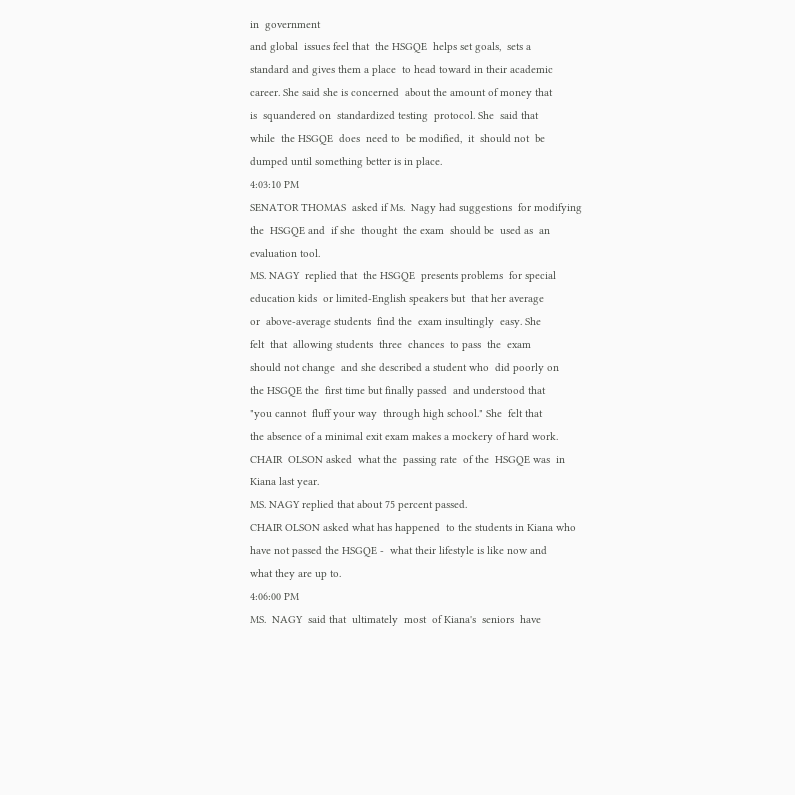in  government
and global  issues feel that  the HSGQE  helps set goals,  sets a
standard and gives them a place  to head toward in their academic
career. She said she is concerned  about the amount of money that
is  squandered on  standardized testing  protocol. She  said that
while  the HSGQE  does  need to  be modified,  it  should not  be
dumped until something better is in place.
4:03:10 PM
SENATOR THOMAS  asked if Ms.  Nagy had suggestions  for modifying
the  HSGQE and  if she  thought  the exam  should be  used as  an
evaluation tool.
MS. NAGY  replied that  the HSGQE  presents problems  for special
education kids  or limited-English speakers but  that her average
or  above-average students  find the  exam insultingly  easy. She
felt  that  allowing students  three  chances  to pass  the  exam
should not change  and she described a student who  did poorly on
the HSGQE the  first time but finally passed  and understood that
"you cannot  fluff your way  through high school." She  felt that
the absence of a minimal exit exam makes a mockery of hard work.
CHAIR  OLSON asked  what the  passing rate  of the  HSGQE was  in
Kiana last year.
MS. NAGY replied that about 75 percent passed.
CHAIR OLSON asked what has happened  to the students in Kiana who
have not passed the HSGQE -  what their lifestyle is like now and
what they are up to.
4:06:00 PM
MS.  NAGY  said that  ultimately  most  of Kiana's  seniors  have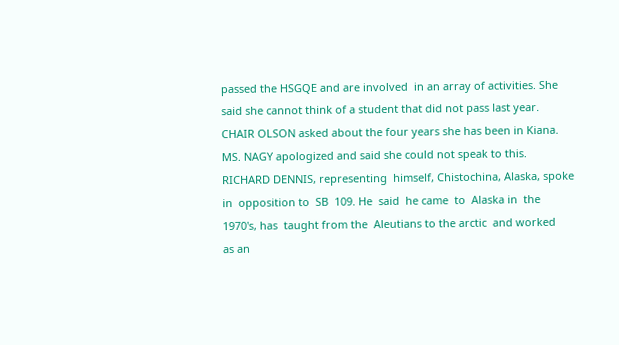passed the HSGQE and are involved  in an array of activities. She
said she cannot think of a student that did not pass last year.
CHAIR OLSON asked about the four years she has been in Kiana.
MS. NAGY apologized and said she could not speak to this.
RICHARD DENNIS, representing  himself, Chistochina, Alaska, spoke
in  opposition to  SB  109. He  said  he came  to  Alaska in  the
1970's, has  taught from the  Aleutians to the arctic  and worked
as an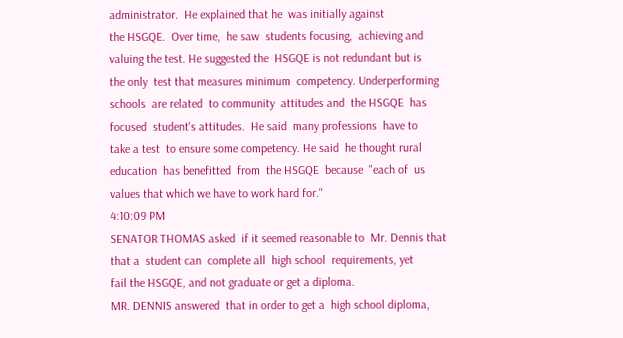administrator.  He explained that he  was initially against
the HSGQE.  Over time,  he saw  students focusing,  achieving and
valuing the test. He suggested the  HSGQE is not redundant but is
the only  test that measures minimum  competency. Underperforming
schools  are related  to community  attitudes and  the HSGQE  has
focused  student's attitudes.  He said  many professions  have to
take a test  to ensure some competency. He said  he thought rural
education  has benefitted  from  the HSGQE  because  "each of  us
values that which we have to work hard for."
4:10:09 PM
SENATOR THOMAS asked  if it seemed reasonable to  Mr. Dennis that
that a  student can  complete all  high school  requirements, yet
fail the HSGQE, and not graduate or get a diploma.
MR. DENNIS answered  that in order to get a  high school diploma,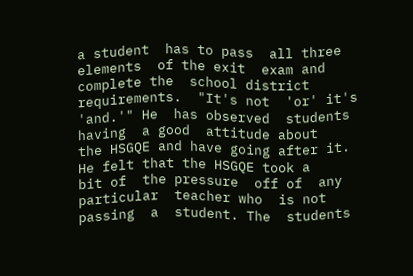a student  has to pass  all three elements  of the exit  exam and
complete the  school district requirements.  "It's not  'or' it's
'and.'" He  has observed  students having  a good  attitude about
the HSGQE and have going after it.  He felt that the HSGQE took a
bit of  the pressure  off of  any particular  teacher who  is not
passing  a  student. The  students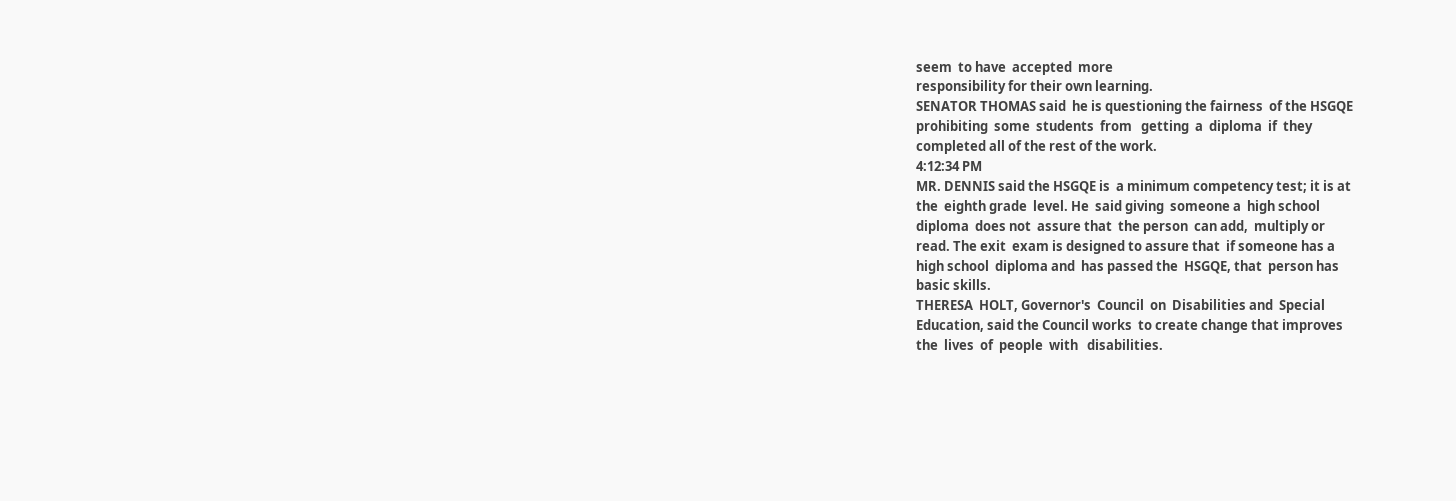seem  to have  accepted  more
responsibility for their own learning.
SENATOR THOMAS said  he is questioning the fairness  of the HSGQE
prohibiting  some  students  from   getting  a  diploma  if  they
completed all of the rest of the work.
4:12:34 PM
MR. DENNIS said the HSGQE is  a minimum competency test; it is at
the  eighth grade  level. He  said giving  someone a  high school
diploma  does not  assure that  the person  can add,  multiply or
read. The exit  exam is designed to assure that  if someone has a
high school  diploma and  has passed the  HSGQE, that  person has
basic skills.
THERESA  HOLT, Governor's  Council  on  Disabilities and  Special
Education, said the Council works  to create change that improves
the  lives  of  people  with   disabilities.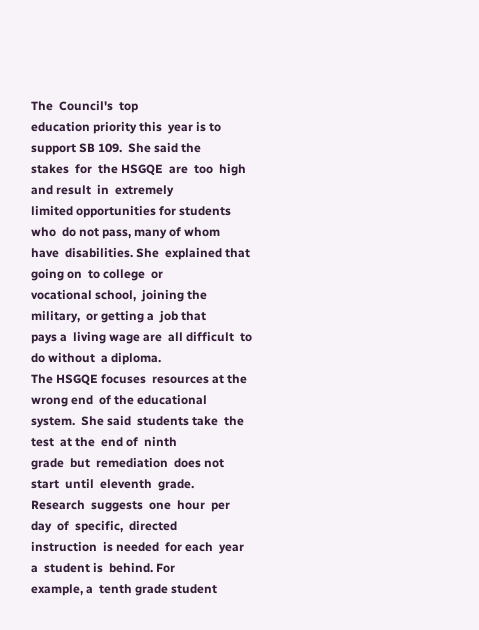The  Council's  top
education priority this  year is to support SB 109.  She said the
stakes  for  the HSGQE  are  too  high  and result  in  extremely
limited opportunities for students who  do not pass, many of whom
have  disabilities. She  explained that  going on  to college  or
vocational school,  joining the military,  or getting a  job that
pays a  living wage are  all difficult  to do without  a diploma.
The HSGQE focuses  resources at the wrong end  of the educational
system.  She said  students take  the test  at the  end of  ninth
grade  but  remediation  does not  start  until  eleventh  grade.
Research  suggests  one  hour  per   day  of  specific,  directed
instruction  is needed  for each  year a  student is  behind. For
example, a  tenth grade student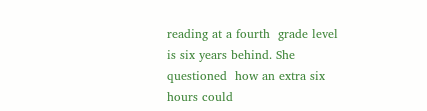reading at a fourth  grade level
is six years behind. She questioned  how an extra six hours could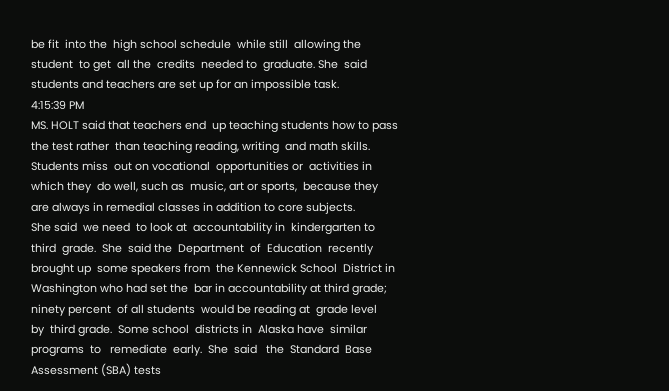be fit  into the  high school schedule  while still  allowing the
student  to get  all the  credits  needed to  graduate. She  said
students and teachers are set up for an impossible task.
4:15:39 PM
MS. HOLT said that teachers end  up teaching students how to pass
the test rather  than teaching reading, writing  and math skills.
Students miss  out on vocational  opportunities or  activities in
which they  do well, such as  music, art or sports,  because they
are always in remedial classes in addition to core subjects.
She said  we need  to look at  accountability in  kindergarten to
third  grade.  She  said the  Department  of  Education  recently
brought up  some speakers from  the Kennewick School  District in
Washington who had set the  bar in accountability at third grade;
ninety percent  of all students  would be reading at  grade level
by  third grade.  Some school  districts in  Alaska have  similar
programs  to   remediate  early.  She  said   the  Standard  Base
Assessment (SBA) tests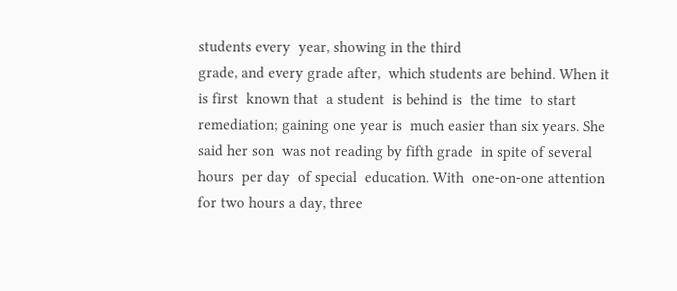students every  year, showing in the third
grade, and every grade after,  which students are behind. When it
is first  known that  a student  is behind is  the time  to start
remediation; gaining one year is  much easier than six years. She
said her son  was not reading by fifth grade  in spite of several
hours  per day  of special  education. With  one-on-one attention
for two hours a day, three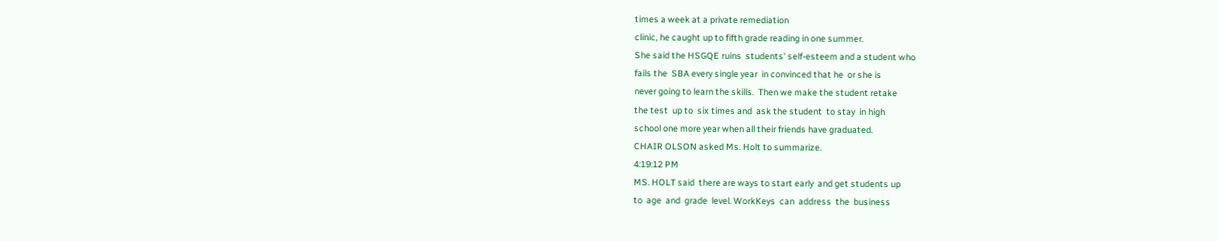times a week at a private remediation
clinic, he caught up to fifth grade reading in one summer.
She said the HSGQE ruins  students' self-esteem and a student who
fails the  SBA every single year  in convinced that he  or she is
never going to learn the skills.  Then we make the student retake
the test  up to  six times and  ask the student  to stay  in high
school one more year when all their friends have graduated.
CHAIR OLSON asked Ms. Holt to summarize.
4:19:12 PM
MS. HOLT said  there are ways to start early  and get students up
to  age  and  grade  level. WorkKeys  can  address  the  business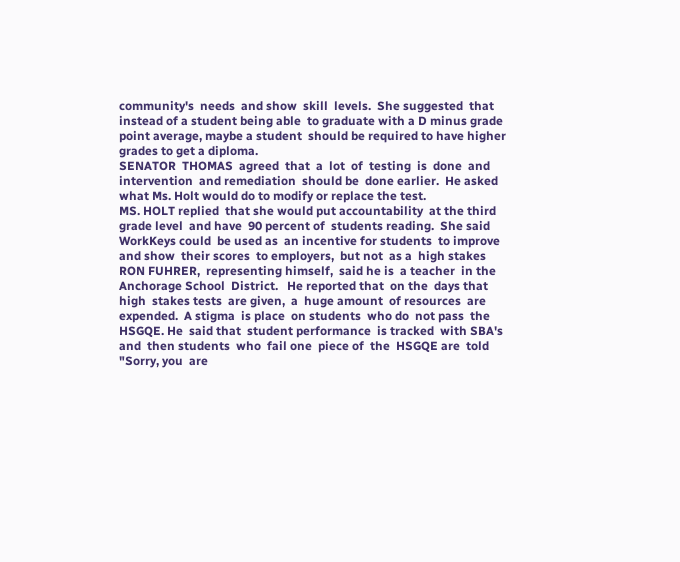community's  needs  and show  skill  levels.  She suggested  that
instead of a student being able  to graduate with a D minus grade
point average, maybe a student  should be required to have higher
grades to get a diploma.
SENATOR  THOMAS  agreed  that  a  lot  of  testing  is  done  and
intervention  and remediation  should be  done earlier.  He asked
what Ms. Holt would do to modify or replace the test.
MS. HOLT replied  that she would put accountability  at the third
grade level  and have  90 percent of  students reading.  She said
WorkKeys could  be used as  an incentive for students  to improve
and show  their scores  to employers,  but not  as a  high stakes
RON FUHRER,  representing himself,  said he is  a teacher  in the
Anchorage School  District.   He reported that  on the  days that
high  stakes tests  are given,  a  huge amount  of resources  are
expended.  A stigma  is place  on students  who do  not pass  the
HSGQE. He  said that  student performance  is tracked  with SBA's
and  then students  who  fail one  piece of  the  HSGQE are  told
"Sorry, you  are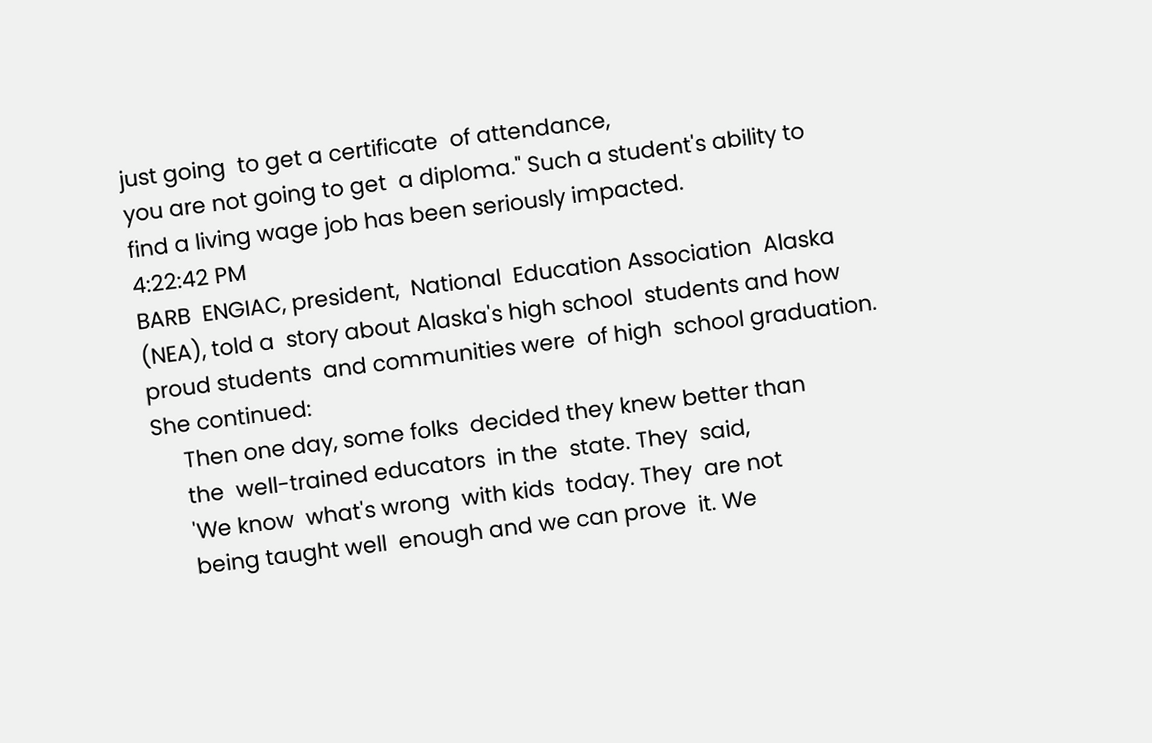just going  to get a certificate  of attendance,
you are not going to get  a diploma." Such a student's ability to
find a living wage job has been seriously impacted.
4:22:42 PM
BARB  ENGIAC, president,  National  Education Association  Alaska
(NEA), told a  story about Alaska's high school  students and how
proud students  and communities were  of high  school graduation.
She continued:
     Then one day, some folks  decided they knew better than
     the  well-trained educators  in the  state. They  said,
     'We know  what's wrong  with kids  today. They  are not
     being taught well  enough and we can prove  it. We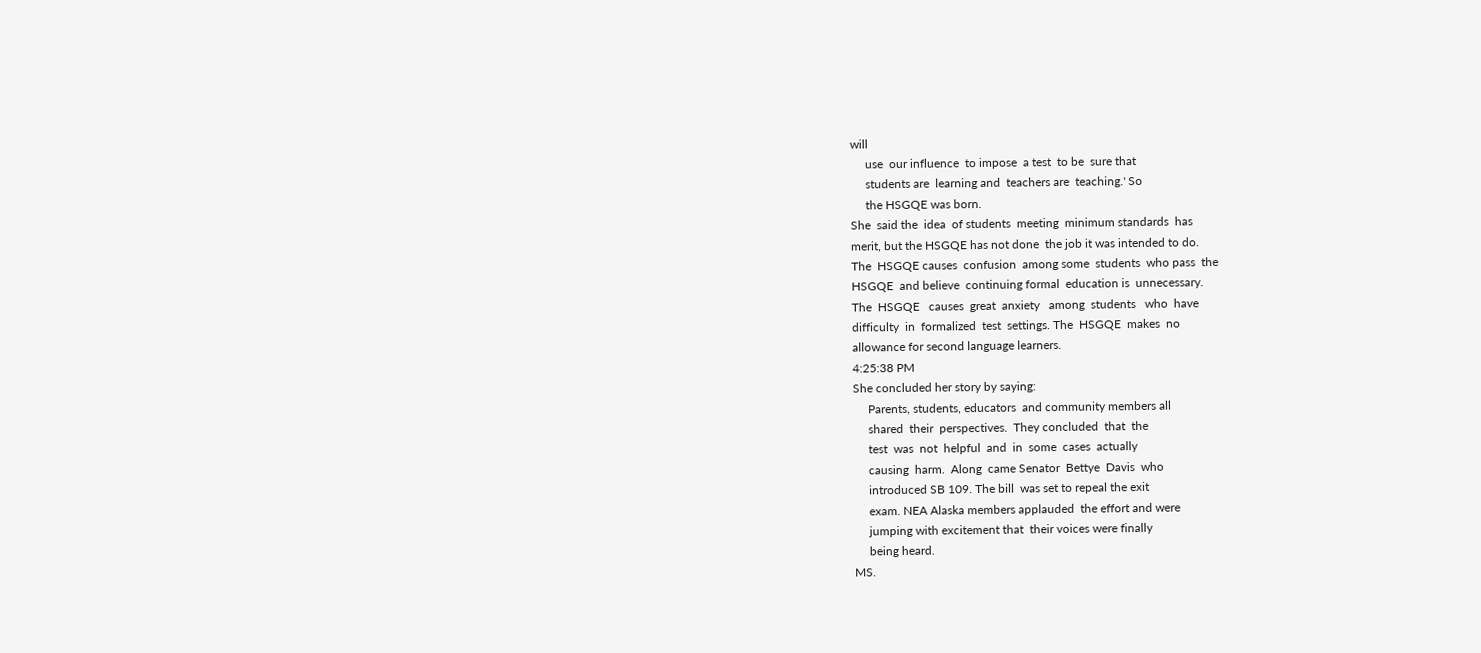will
     use  our influence  to impose  a test  to be  sure that
     students are  learning and  teachers are  teaching.' So
     the HSGQE was born.
She  said the  idea  of students  meeting  minimum standards  has
merit, but the HSGQE has not done  the job it was intended to do.
The  HSGQE causes  confusion  among some  students  who pass  the
HSGQE  and believe  continuing formal  education is  unnecessary.
The  HSGQE   causes  great  anxiety   among  students   who  have
difficulty  in  formalized  test  settings. The  HSGQE  makes  no
allowance for second language learners.
4:25:38 PM
She concluded her story by saying:
     Parents, students, educators  and community members all
     shared  their  perspectives.  They concluded  that  the
     test  was  not  helpful  and  in  some  cases  actually
     causing  harm.  Along  came Senator  Bettye  Davis  who
     introduced SB 109. The bill  was set to repeal the exit
     exam. NEA Alaska members applauded  the effort and were
     jumping with excitement that  their voices were finally
     being heard.
MS.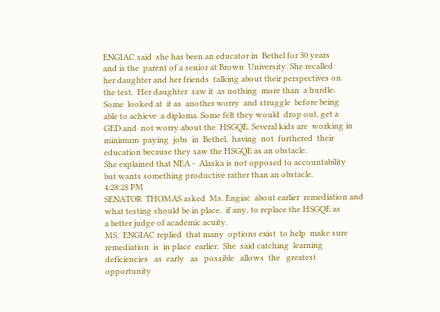ENGIAC said  she has been an educator in  Bethel for 30 years
and is the  parent of a senior at Brown  University. She recalled
her daughter and her friends  talking about their perspectives on
the test.  Her daughter  saw it  as nothing  more than  a hurdle.
Some  looked at  it as  another worry  and struggle  before being
able to achieve  a diploma. Some felt they would  drop out, get a
GED and  not worry about the  HSGQE. Several kids are  working in
minimum  paying  jobs  in  Bethel,  having  not  furthered  their
education because they saw the HSGQE as an obstacle.
She explained that NEA -  Alaska is not opposed to accountability
but wants something productive rather than an obstacle.
4:28:28 PM
SENATOR  THOMAS asked  Ms. Engiac  about earlier  remediation and
what testing should be in place,  if any, to replace the HSGQE as
a better judge of academic acuity.
MS.  ENGIAC replied  that many  options exist  to help  make sure
remediation  is  in place  earlier.  She  said catching  learning
deficiencies   as  early   as   possible   allows  the   greatest
opportunity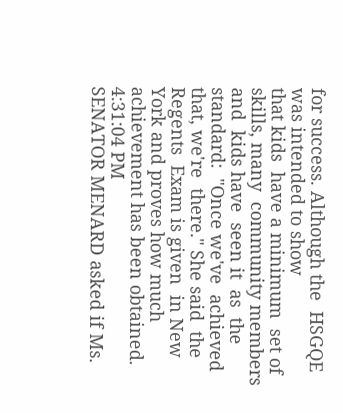for success. Although the  HSGQE was intended to show
that kids  have a minimum  set of skills, many  community members
and  kids have  seen it  as  the standard:  "Once we've  achieved
that, we're  there." She said  the Regents  Exam is given  in New
York and proves how much achievement has been obtained.
4:31:04 PM
SENATOR MENARD asked if Ms.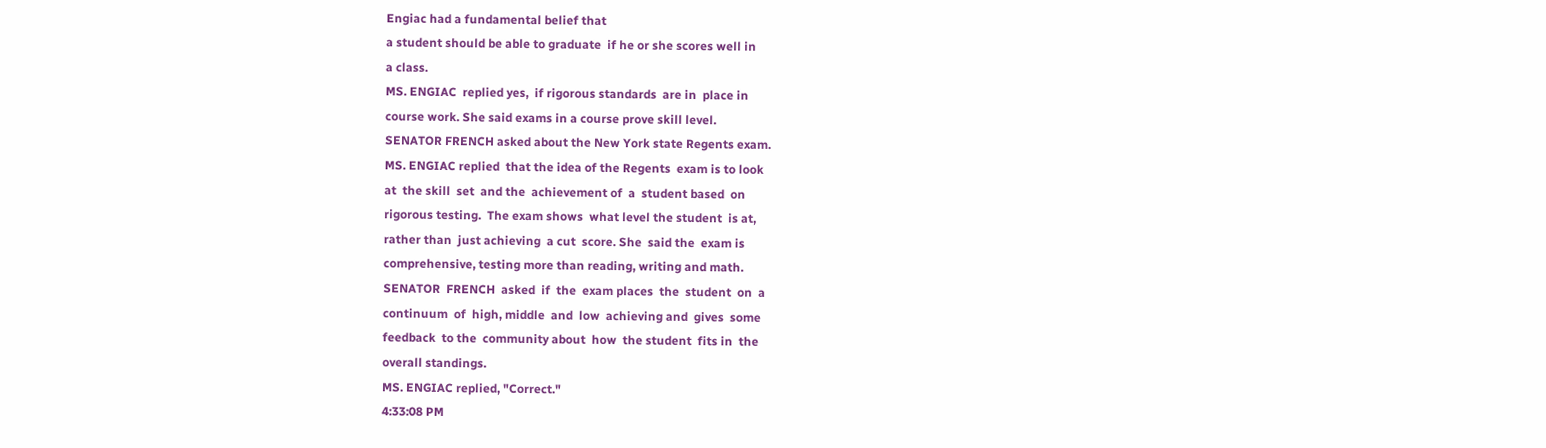Engiac had a fundamental belief that
a student should be able to graduate  if he or she scores well in
a class.
MS. ENGIAC  replied yes,  if rigorous standards  are in  place in
course work. She said exams in a course prove skill level.
SENATOR FRENCH asked about the New York state Regents exam.
MS. ENGIAC replied  that the idea of the Regents  exam is to look
at  the skill  set  and the  achievement of  a  student based  on
rigorous testing.  The exam shows  what level the student  is at,
rather than  just achieving  a cut  score. She  said the  exam is
comprehensive, testing more than reading, writing and math.
SENATOR  FRENCH  asked  if  the  exam places  the  student  on  a
continuum  of  high, middle  and  low  achieving and  gives  some
feedback  to the  community about  how  the student  fits in  the
overall standings.
MS. ENGIAC replied, "Correct."
4:33:08 PM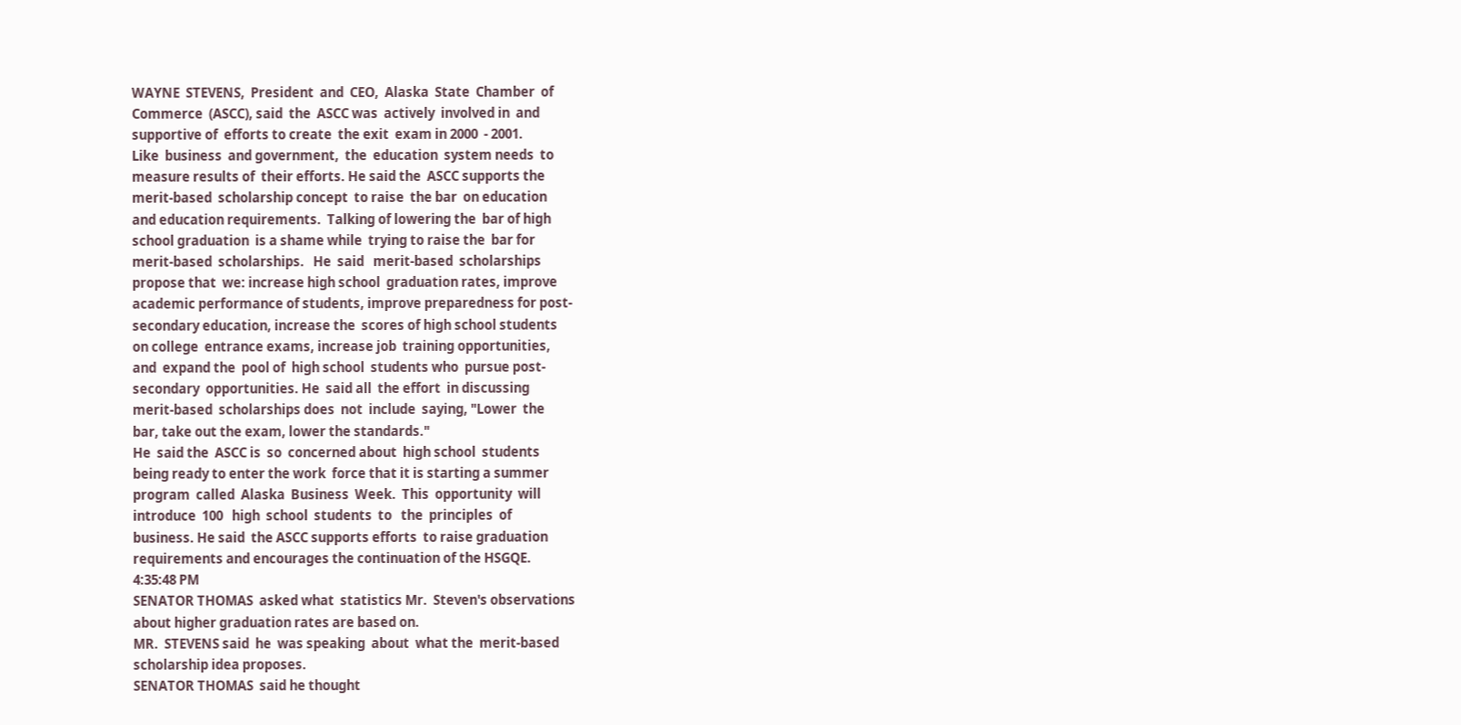WAYNE  STEVENS,  President  and  CEO,  Alaska  State  Chamber  of
Commerce  (ASCC), said  the  ASCC was  actively  involved in  and
supportive of  efforts to create  the exit  exam in 2000  - 2001.
Like  business  and government,  the  education  system needs  to
measure results of  their efforts. He said the  ASCC supports the
merit-based  scholarship concept  to raise  the bar  on education
and education requirements.  Talking of lowering the  bar of high
school graduation  is a shame while  trying to raise the  bar for
merit-based  scholarships.   He  said   merit-based  scholarships
propose that  we: increase high school  graduation rates, improve
academic performance of students, improve preparedness for post-
secondary education, increase the  scores of high school students
on college  entrance exams, increase job  training opportunities,
and  expand the  pool of  high school  students who  pursue post-
secondary  opportunities. He  said all  the effort  in discussing
merit-based  scholarships does  not  include  saying, "Lower  the
bar, take out the exam, lower the standards."
He  said the  ASCC is  so  concerned about  high school  students
being ready to enter the work  force that it is starting a summer
program  called  Alaska  Business  Week.  This  opportunity  will
introduce  100   high  school  students  to   the  principles  of
business. He said  the ASCC supports efforts  to raise graduation
requirements and encourages the continuation of the HSGQE.
4:35:48 PM
SENATOR THOMAS  asked what  statistics Mr.  Steven's observations
about higher graduation rates are based on.
MR.  STEVENS said  he  was speaking  about  what the  merit-based
scholarship idea proposes.
SENATOR THOMAS  said he thought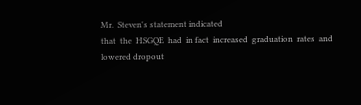Mr.  Steven's statement indicated
that  the  HSGQE  had  in fact  increased  graduation  rates  and
lowered dropout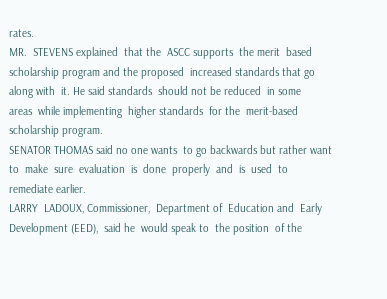rates.
MR.  STEVENS explained  that the  ASCC supports  the merit  based
scholarship program and the proposed  increased standards that go
along with  it. He said standards  should not be reduced  in some
areas  while implementing  higher standards  for the  merit-based
scholarship program.
SENATOR THOMAS said no one wants  to go backwards but rather want
to  make  sure  evaluation  is  done  properly  and  is  used  to
remediate earlier.
LARRY  LADOUX, Commissioner,  Department of  Education and  Early
Development (EED),  said he  would speak to  the position  of the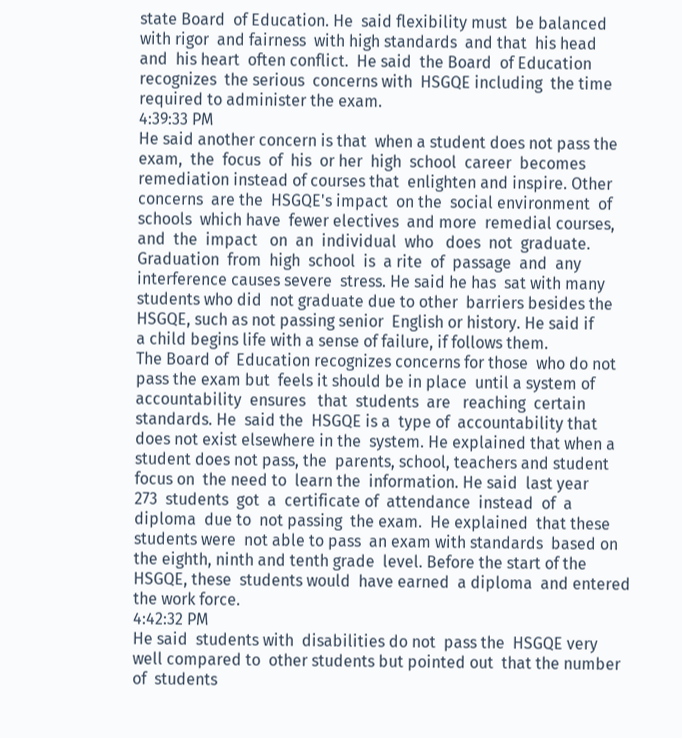state Board  of Education. He  said flexibility must  be balanced
with rigor  and fairness  with high standards  and that  his head
and  his heart  often conflict.  He said  the Board  of Education
recognizes  the serious  concerns with  HSGQE including  the time
required to administer the exam.
4:39:33 PM
He said another concern is that  when a student does not pass the
exam,  the  focus  of  his  or her  high  school  career  becomes
remediation instead of courses that  enlighten and inspire. Other
concerns  are the  HSGQE's impact  on the  social environment  of
schools  which have  fewer electives  and more  remedial courses,
and  the  impact   on  an  individual  who   does  not  graduate.
Graduation  from  high  school  is  a rite  of  passage  and  any
interference causes severe  stress. He said he has  sat with many
students who did  not graduate due to other  barriers besides the
HSGQE, such as not passing senior  English or history. He said if
a child begins life with a sense of failure, if follows them.
The Board of  Education recognizes concerns for those  who do not
pass the exam but  feels it should be in place  until a system of
accountability  ensures   that  students  are   reaching  certain
standards. He  said the  HSGQE is a  type of  accountability that
does not exist elsewhere in the  system. He explained that when a
student does not pass, the  parents, school, teachers and student
focus on  the need to  learn the  information. He said  last year
273  students  got  a  certificate of  attendance  instead  of  a
diploma  due to  not passing  the exam.  He explained  that these
students were  not able to pass  an exam with standards  based on
the eighth, ninth and tenth grade  level. Before the start of the
HSGQE, these  students would  have earned  a diploma  and entered
the work force.
4:42:32 PM
He said  students with  disabilities do not  pass the  HSGQE very
well compared to  other students but pointed out  that the number
of  students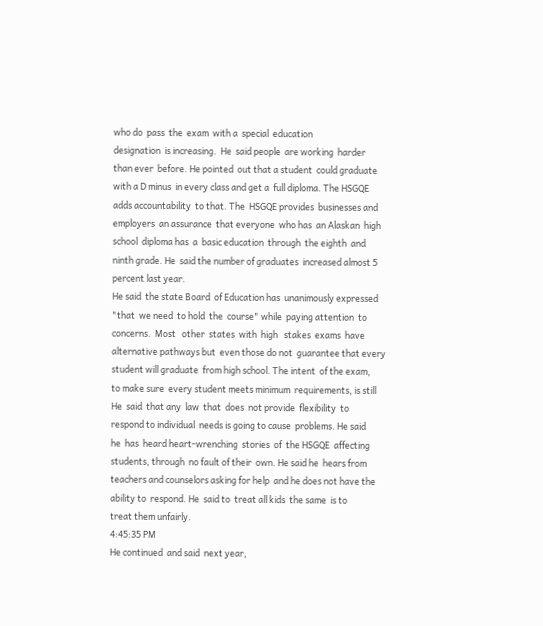who do  pass  the  exam  with a  special  education
designation  is increasing.  He  said people  are working  harder
than ever  before. He pointed  out that a student  could graduate
with a D minus  in every class and get a  full diploma. The HSGQE
adds accountability  to that. The  HSGQE provides  businesses and
employers  an assurance  that everyone  who has  an Alaskan  high
school  diploma has  a  basic education  through  the eighth  and
ninth grade. He  said the number of graduates  increased almost 5
percent last year.
He said  the state Board  of Education has  unanimously expressed
"that  we need  to hold  the  course" while  paying attention  to
concerns.  Most   other  states  with  high   stakes  exams  have
alternative pathways but  even those do not  guarantee that every
student will graduate  from high school. The intent  of the exam,
to make sure  every student meets minimum  requirements, is still
He  said  that any  law  that  does  not provide  flexibility  to
respond to individual  needs is going to cause  problems. He said
he  has  heard heart-wrenching  stories  of  the HSGQE  affecting
students, through  no fault of their  own. He said he  hears from
teachers and counselors asking for help  and he does not have the
ability to  respond. He  said to  treat all kids  the same  is to
treat them unfairly.
4:45:35 PM
He continued  and said  next year,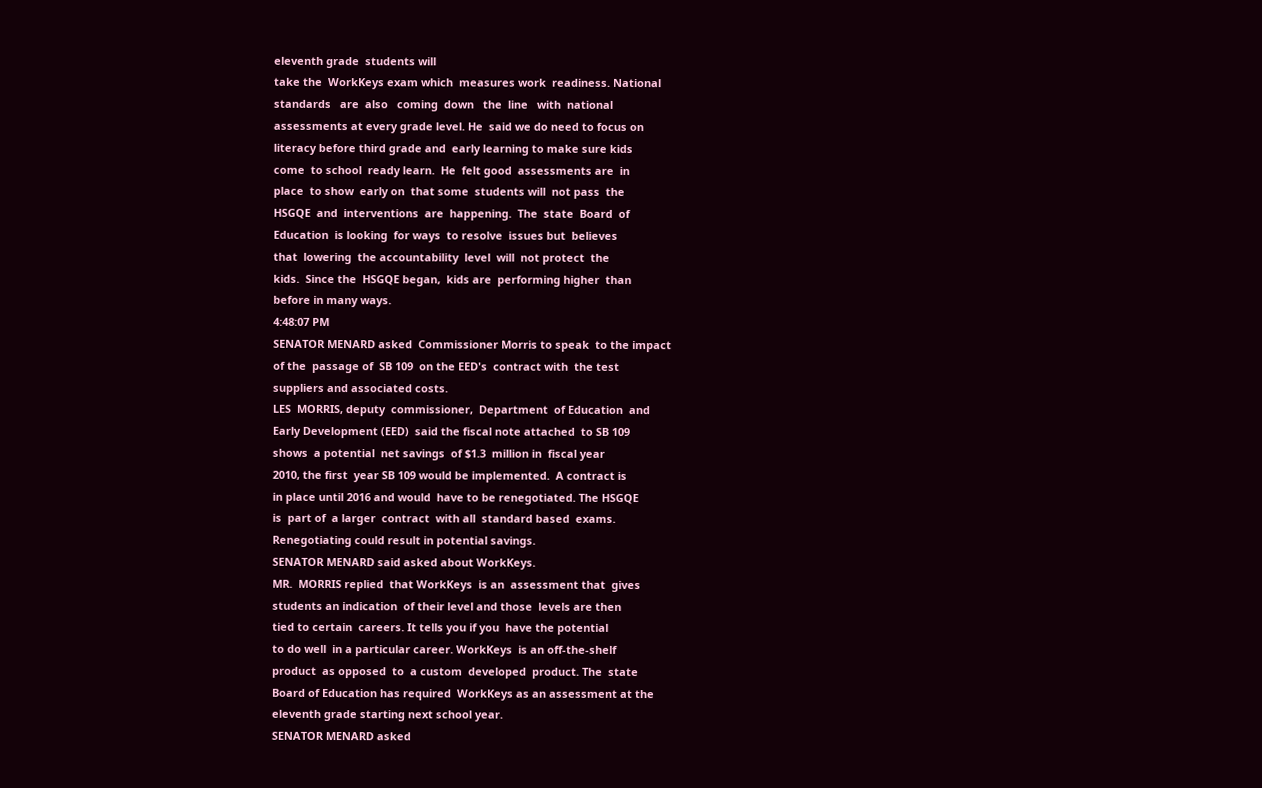eleventh grade  students will
take the  WorkKeys exam which  measures work  readiness. National
standards   are  also   coming  down   the  line   with  national
assessments at every grade level. He  said we do need to focus on
literacy before third grade and  early learning to make sure kids
come  to school  ready learn.  He  felt good  assessments are  in
place  to show  early on  that some  students will  not pass  the
HSGQE  and  interventions  are  happening.  The  state  Board  of
Education  is looking  for ways  to resolve  issues but  believes
that  lowering  the accountability  level  will  not protect  the
kids.  Since the  HSGQE began,  kids are  performing higher  than
before in many ways.
4:48:07 PM
SENATOR MENARD asked  Commissioner Morris to speak  to the impact
of the  passage of  SB 109  on the EED's  contract with  the test
suppliers and associated costs.
LES  MORRIS, deputy  commissioner,  Department  of Education  and
Early Development (EED)  said the fiscal note attached  to SB 109
shows  a potential  net savings  of $1.3  million in  fiscal year
2010, the first  year SB 109 would be implemented.  A contract is
in place until 2016 and would  have to be renegotiated. The HSGQE
is  part of  a larger  contract  with all  standard based  exams.
Renegotiating could result in potential savings.
SENATOR MENARD said asked about WorkKeys.
MR.  MORRIS replied  that WorkKeys  is an  assessment that  gives
students an indication  of their level and those  levels are then
tied to certain  careers. It tells you if you  have the potential
to do well  in a particular career. WorkKeys  is an off-the-shelf
product  as opposed  to  a custom  developed  product. The  state
Board of Education has required  WorkKeys as an assessment at the
eleventh grade starting next school year.
SENATOR MENARD asked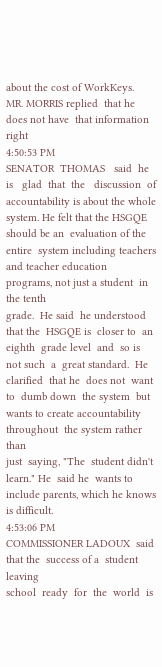about the cost of WorkKeys.
MR. MORRIS replied  that he does not have  that information right
4:50:53 PM
SENATOR  THOMAS   said  he  is   glad  that  the   discussion  of
accountability is about the whole  system. He felt that the HSGQE
should be an  evaluation of the entire  system including teachers
and teacher education  programs, not just a student  in the tenth
grade.  He said  he understood  that the  HSGQE is  closer to  an
eighth  grade level  and  so is  not such  a  great standard.  He
clarified  that he  does not  want to  dumb down  the system  but
wants to create accountability throughout  the system rather than
just  saying, "The  student didn't  learn." He  said he  wants to
include parents, which he knows is difficult.
4:53:06 PM
COMMISSIONER LADOUX  said that the  success of a  student leaving
school  ready  for  the  world  is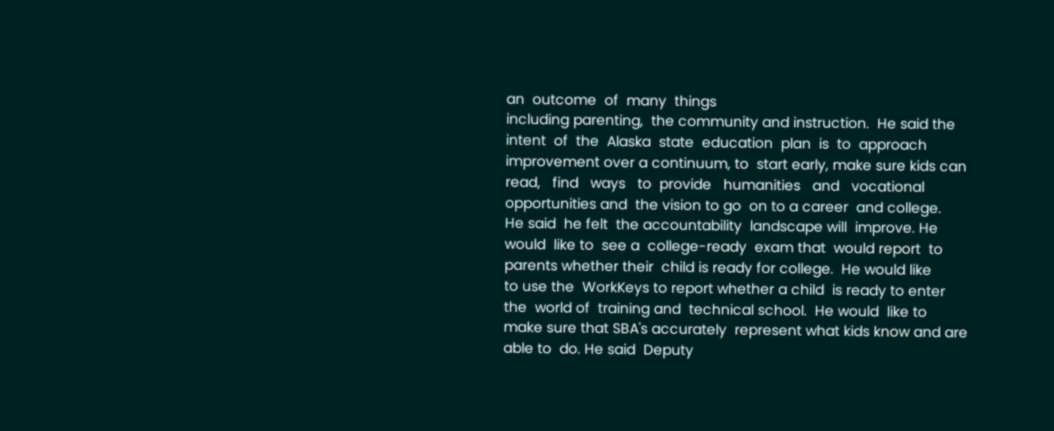an  outcome  of  many  things
including parenting,  the community and instruction.  He said the
intent  of  the  Alaska  state  education  plan  is  to  approach
improvement over a continuum, to  start early, make sure kids can
read,   find   ways   to  provide   humanities   and   vocational
opportunities and  the vision to go  on to a career  and college.
He said  he felt  the accountability  landscape will  improve. He
would  like to  see a  college-ready  exam that  would report  to
parents whether their  child is ready for college.  He would like
to use the  WorkKeys to report whether a child  is ready to enter
the  world of  training and  technical school.  He would  like to
make sure that SBA's accurately  represent what kids know and are
able to  do. He said  Deputy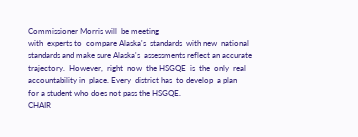Commissioner Morris will  be meeting
with  experts to  compare Alaska's  standards  with new  national
standards and make sure Alaska's  assessments reflect an accurate
trajectory.  However,  right  now  the HSGQE  is  the  only  real
accountability in  place. Every  district has  to develop  a plan
for a student who does not pass the HSGQE.
CHAIR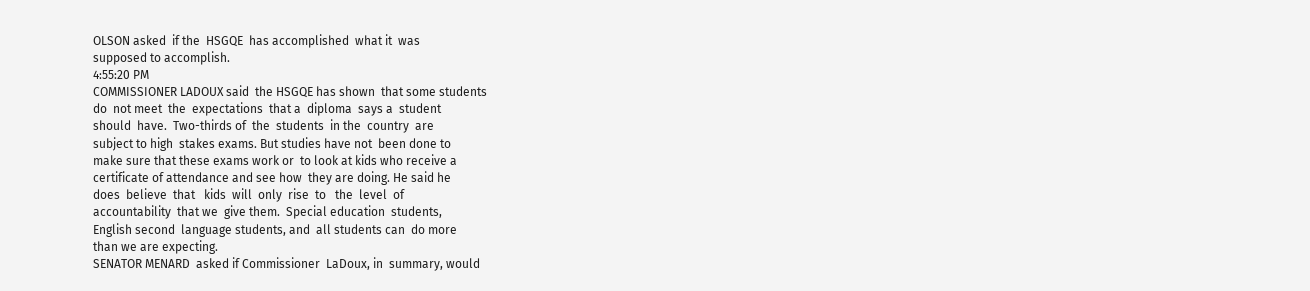OLSON asked  if the  HSGQE  has accomplished  what it  was
supposed to accomplish.
4:55:20 PM
COMMISSIONER LADOUX said  the HSGQE has shown  that some students
do  not meet  the  expectations  that a  diploma  says a  student
should  have.  Two-thirds of  the  students  in the  country  are
subject to high  stakes exams. But studies have not  been done to
make sure that these exams work or  to look at kids who receive a
certificate of attendance and see how  they are doing. He said he
does  believe  that   kids  will  only  rise  to   the  level  of
accountability  that we  give them.  Special education  students,
English second  language students, and  all students can  do more
than we are expecting.
SENATOR MENARD  asked if Commissioner  LaDoux, in  summary, would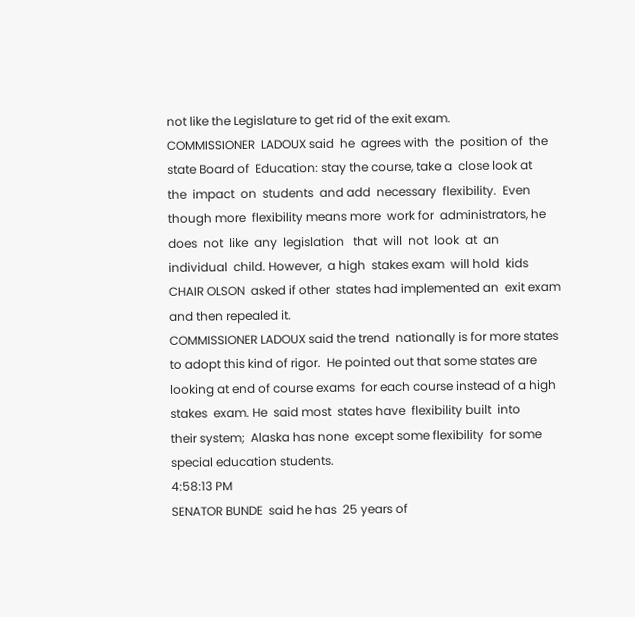not like the Legislature to get rid of the exit exam.
COMMISSIONER  LADOUX said  he  agrees with  the  position of  the
state Board of  Education: stay the course, take a  close look at
the  impact  on  students  and add  necessary  flexibility.  Even
though more  flexibility means more  work for  administrators, he
does  not  like  any  legislation   that  will  not  look  at  an
individual  child. However,  a high  stakes exam  will hold  kids
CHAIR OLSON  asked if other  states had implemented an  exit exam
and then repealed it.
COMMISSIONER LADOUX said the trend  nationally is for more states
to adopt this kind of rigor.  He pointed out that some states are
looking at end of course exams  for each course instead of a high
stakes  exam. He  said most  states have  flexibility built  into
their system;  Alaska has none  except some flexibility  for some
special education students.
4:58:13 PM
SENATOR BUNDE  said he has  25 years of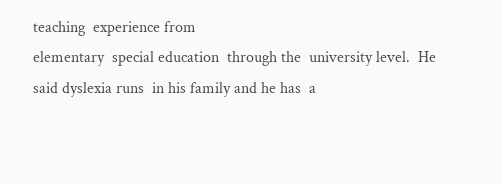teaching  experience from
elementary  special education  through the  university level.  He
said dyslexia runs  in his family and he has  a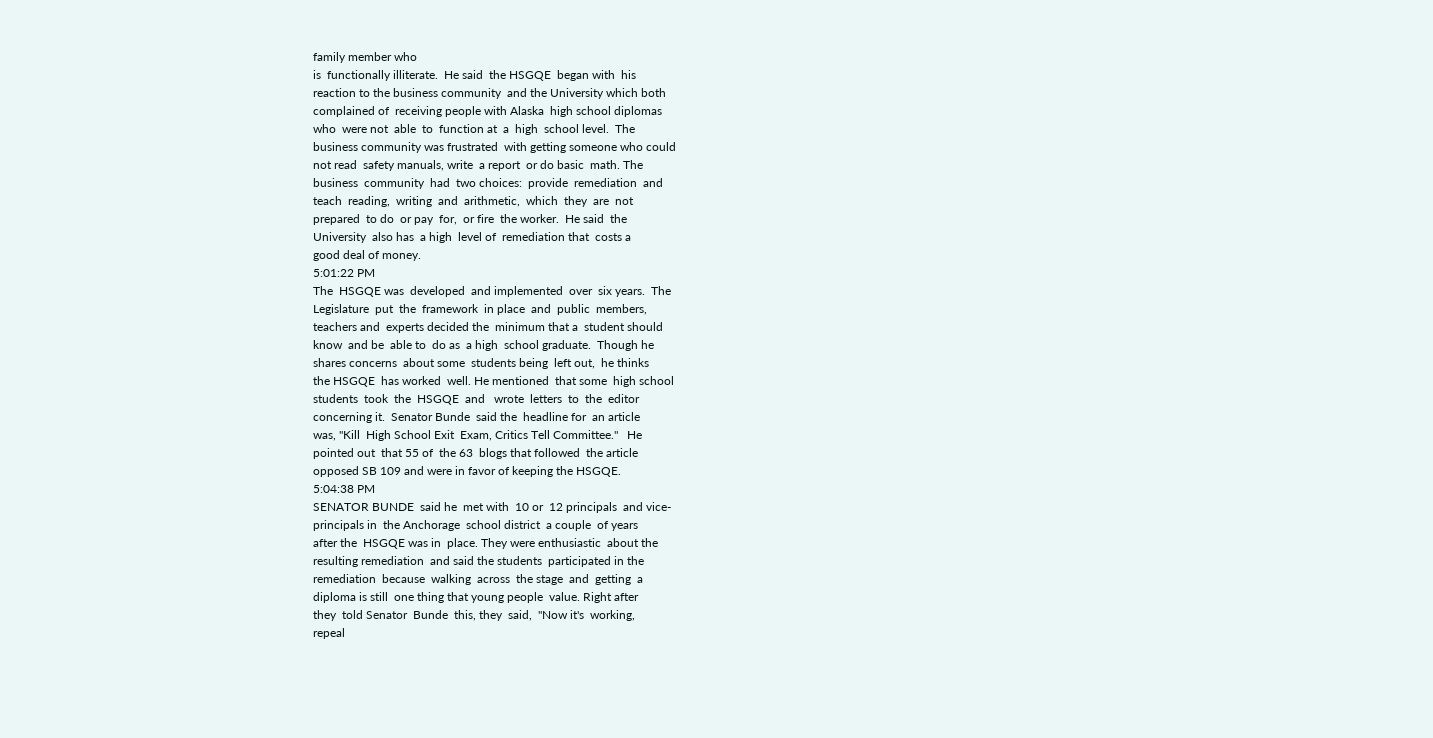family member who
is  functionally illiterate.  He said  the HSGQE  began with  his
reaction to the business community  and the University which both
complained of  receiving people with Alaska  high school diplomas
who  were not  able  to  function at  a  high  school level.  The
business community was frustrated  with getting someone who could
not read  safety manuals, write  a report  or do basic  math. The
business  community  had  two choices:  provide  remediation  and
teach  reading,  writing  and  arithmetic,  which  they  are  not
prepared  to do  or pay  for,  or fire  the worker.  He said  the
University  also has  a high  level of  remediation that  costs a
good deal of money.
5:01:22 PM
The  HSGQE was  developed  and implemented  over  six years.  The
Legislature  put  the  framework  in place  and  public  members,
teachers and  experts decided the  minimum that a  student should
know  and be  able to  do as  a high  school graduate.  Though he
shares concerns  about some  students being  left out,  he thinks
the HSGQE  has worked  well. He mentioned  that some  high school
students  took  the  HSGQE  and   wrote  letters  to  the  editor
concerning it.  Senator Bunde  said the  headline for  an article
was, "Kill  High School Exit  Exam, Critics Tell Committee."   He
pointed out  that 55 of  the 63  blogs that followed  the article
opposed SB 109 and were in favor of keeping the HSGQE.
5:04:38 PM
SENATOR BUNDE  said he  met with  10 or  12 principals  and vice-
principals in  the Anchorage  school district  a couple  of years
after the  HSGQE was in  place. They were enthusiastic  about the
resulting remediation  and said the students  participated in the
remediation  because  walking  across  the stage  and  getting  a
diploma is still  one thing that young people  value. Right after
they  told Senator  Bunde  this, they  said,  "Now it's  working,
repeal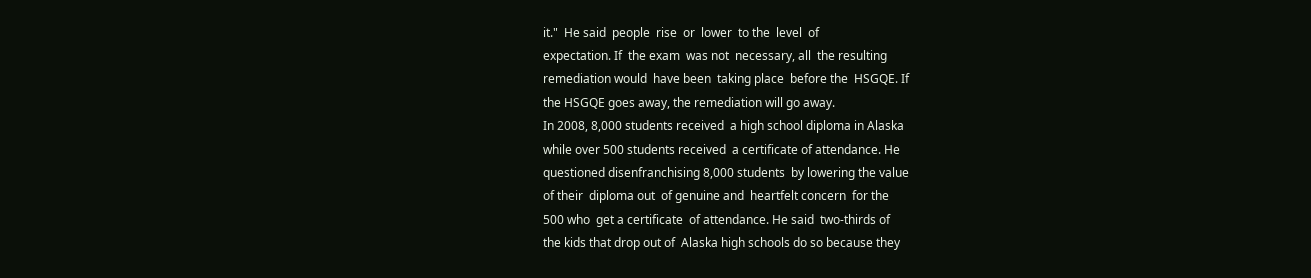it."  He said  people  rise  or  lower  to the  level  of
expectation. If  the exam  was not  necessary, all  the resulting
remediation would  have been  taking place  before the  HSGQE. If
the HSGQE goes away, the remediation will go away.
In 2008, 8,000 students received  a high school diploma in Alaska
while over 500 students received  a certificate of attendance. He
questioned disenfranchising 8,000 students  by lowering the value
of their  diploma out  of genuine and  heartfelt concern  for the
500 who  get a certificate  of attendance. He said  two-thirds of
the kids that drop out of  Alaska high schools do so because they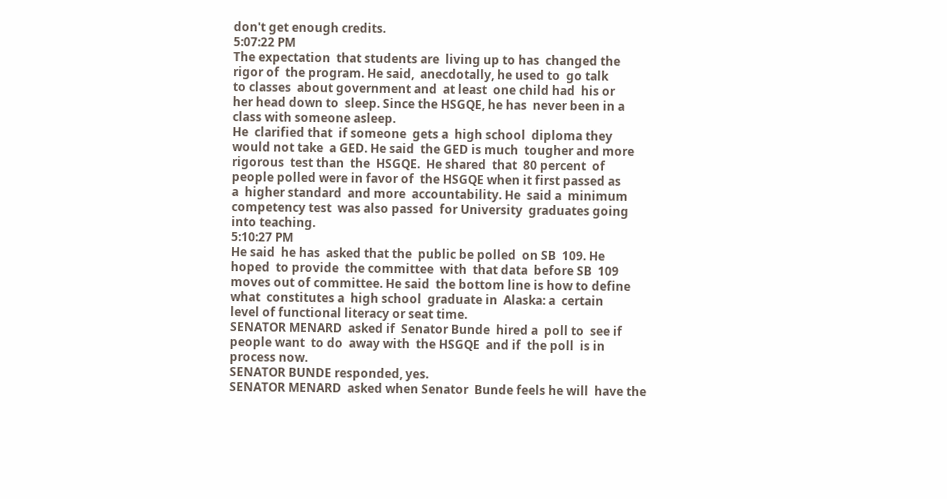don't get enough credits.
5:07:22 PM
The expectation  that students are  living up to has  changed the
rigor of  the program. He said,  anecdotally, he used to  go talk
to classes  about government and  at least  one child had  his or
her head down to  sleep. Since the HSGQE, he has  never been in a
class with someone asleep.
He  clarified that  if someone  gets a  high school  diploma they
would not take  a GED. He said  the GED is much  tougher and more
rigorous  test than  the  HSGQE.  He shared  that  80 percent  of
people polled were in favor of  the HSGQE when it first passed as
a  higher standard  and more  accountability. He  said a  minimum
competency test  was also passed  for University  graduates going
into teaching.
5:10:27 PM
He said  he has  asked that the  public be polled  on SB  109. He
hoped  to provide  the committee  with  that data  before SB  109
moves out of committee. He said  the bottom line is how to define
what  constitutes a  high school  graduate in  Alaska: a  certain
level of functional literacy or seat time.
SENATOR MENARD  asked if  Senator Bunde  hired a  poll to  see if
people want  to do  away with  the HSGQE  and if  the poll  is in
process now.
SENATOR BUNDE responded, yes.
SENATOR MENARD  asked when Senator  Bunde feels he will  have the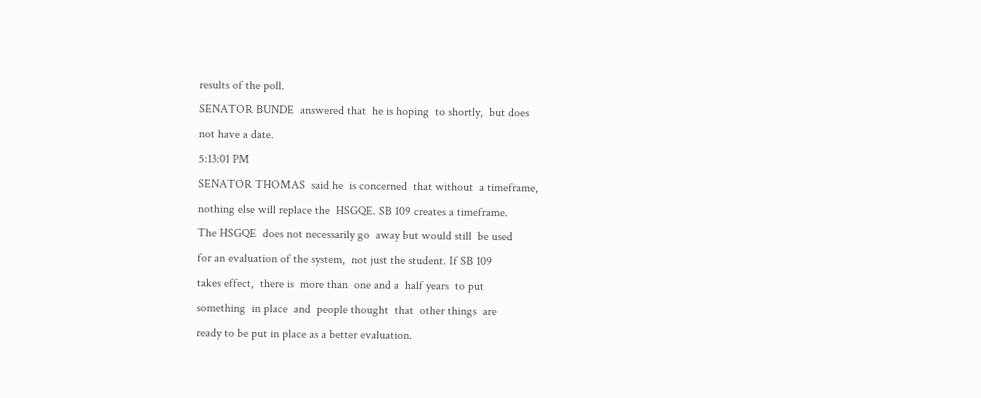results of the poll.
SENATOR BUNDE  answered that  he is hoping  to shortly,  but does
not have a date.
5:13:01 PM
SENATOR THOMAS  said he  is concerned  that without  a timeframe,
nothing else will replace the  HSGQE. SB 109 creates a timeframe.
The HSGQE  does not necessarily go  away but would still  be used
for an evaluation of the system,  not just the student. If SB 109
takes effect,  there is  more than  one and a  half years  to put
something  in place  and  people thought  that  other things  are
ready to be put in place as a better evaluation.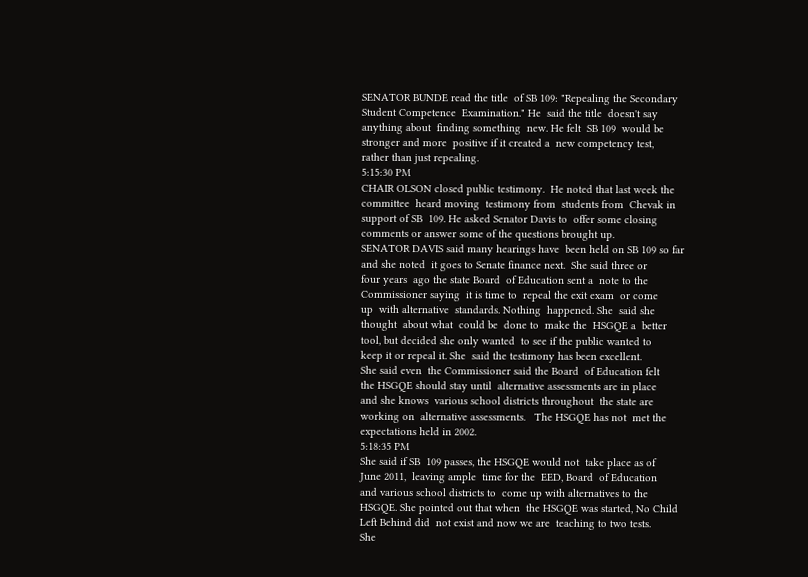SENATOR BUNDE read the title  of SB 109: "Repealing the Secondary
Student Competence  Examination." He  said the title  doesn't say
anything about  finding something  new. He felt  SB 109  would be
stronger and more  positive if it created a  new competency test,
rather than just repealing.
5:15:30 PM
CHAIR OLSON closed public testimony.  He noted that last week the
committee  heard moving  testimony from  students from  Chevak in
support of SB  109. He asked Senator Davis to  offer some closing
comments or answer some of the questions brought up.
SENATOR DAVIS said many hearings have  been held on SB 109 so far
and she noted  it goes to Senate finance next.  She said three or
four years  ago the state Board  of Education sent a  note to the
Commissioner saying  it is time to  repeal the exit exam  or come
up  with alternative  standards. Nothing  happened. She  said she
thought  about what  could be  done to  make the  HSGQE a  better
tool, but decided she only wanted  to see if the public wanted to
keep it or repeal it. She  said the testimony has been excellent.
She said even  the Commissioner said the Board  of Education felt
the HSGQE should stay until  alternative assessments are in place
and she knows  various school districts throughout  the state are
working on  alternative assessments.   The HSGQE has not  met the
expectations held in 2002.
5:18:35 PM
She said if SB  109 passes, the HSGQE would not  take place as of
June 2011,  leaving ample  time for the  EED, Board  of Education
and various school districts to  come up with alternatives to the
HSGQE. She pointed out that when  the HSGQE was started, No Child
Left Behind did  not exist and now we are  teaching to two tests.
She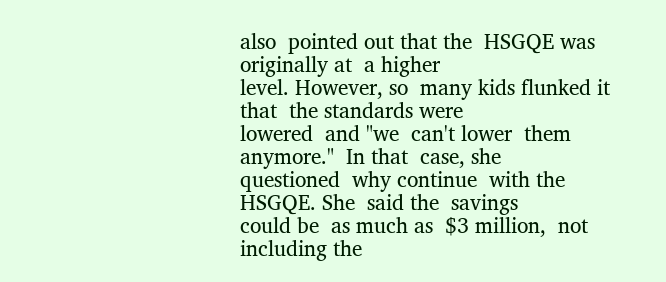also  pointed out that the  HSGQE was originally at  a higher
level. However, so  many kids flunked it that  the standards were
lowered  and "we  can't lower  them anymore."  In that  case, she
questioned  why continue  with the  HSGQE. She  said the  savings
could be  as much as  $3 million,  not including the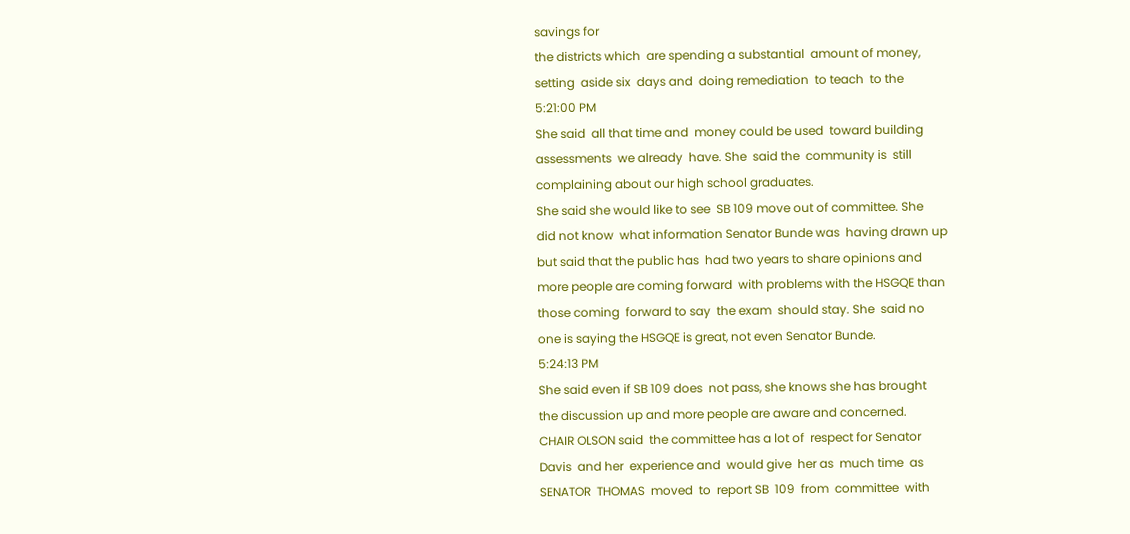savings for
the districts which  are spending a substantial  amount of money,
setting  aside six  days and  doing remediation  to teach  to the
5:21:00 PM
She said  all that time and  money could be used  toward building
assessments  we already  have. She  said the  community is  still
complaining about our high school graduates.
She said she would like to see  SB 109 move out of committee. She
did not know  what information Senator Bunde was  having drawn up
but said that the public has  had two years to share opinions and
more people are coming forward  with problems with the HSGQE than
those coming  forward to say  the exam  should stay. She  said no
one is saying the HSGQE is great, not even Senator Bunde.
5:24:13 PM
She said even if SB 109 does  not pass, she knows she has brought
the discussion up and more people are aware and concerned.
CHAIR OLSON said  the committee has a lot of  respect for Senator
Davis  and her  experience and  would give  her as  much time  as
SENATOR  THOMAS  moved  to  report SB  109  from  committee  with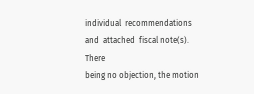individual  recommendations and  attached  fiscal note(s).  There
being no objection, the motion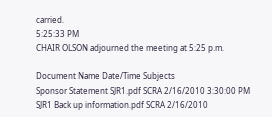carried.
5:25:33 PM
CHAIR OLSON adjourned the meeting at 5:25 p.m.

Document Name Date/Time Subjects
Sponsor Statement SJR1.pdf SCRA 2/16/2010 3:30:00 PM
SJR1 Back up information.pdf SCRA 2/16/2010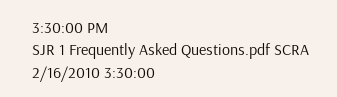3:30:00 PM
SJR 1 Frequently Asked Questions.pdf SCRA 2/16/2010 3:30:00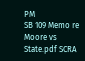PM
SB 109 Memo re Moore vs State.pdf SCRA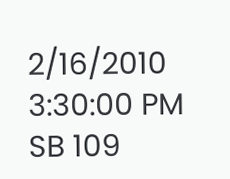2/16/2010 3:30:00 PM
SB 109